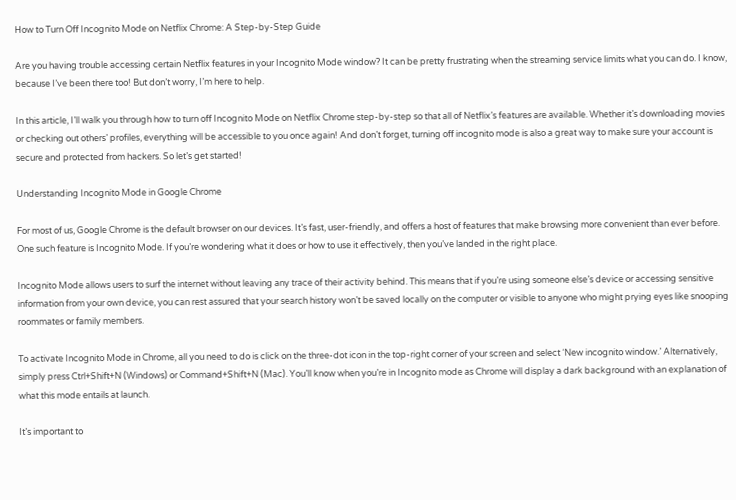How to Turn Off Incognito Mode on Netflix Chrome: A Step-by-Step Guide

Are you having trouble accessing certain Netflix features in your Incognito Mode window? It can be pretty frustrating when the streaming service limits what you can do. I know, because I’ve been there too! But don’t worry, I’m here to help.

In this article, I’ll walk you through how to turn off Incognito Mode on Netflix Chrome step-by-step so that all of Netflix’s features are available. Whether it’s downloading movies or checking out others’ profiles, everything will be accessible to you once again! And don’t forget, turning off incognito mode is also a great way to make sure your account is secure and protected from hackers. So let’s get started!

Understanding Incognito Mode in Google Chrome

For most of us, Google Chrome is the default browser on our devices. It’s fast, user-friendly, and offers a host of features that make browsing more convenient than ever before. One such feature is Incognito Mode. If you’re wondering what it does or how to use it effectively, then you’ve landed in the right place.

Incognito Mode allows users to surf the internet without leaving any trace of their activity behind. This means that if you’re using someone else’s device or accessing sensitive information from your own device, you can rest assured that your search history won’t be saved locally on the computer or visible to anyone who might prying eyes like snooping roommates or family members.

To activate Incognito Mode in Chrome, all you need to do is click on the three-dot icon in the top-right corner of your screen and select ‘New incognito window.’ Alternatively, simply press Ctrl+Shift+N (Windows) or Command+Shift+N (Mac). You’ll know when you’re in Incognito mode as Chrome will display a dark background with an explanation of what this mode entails at launch.

It’s important to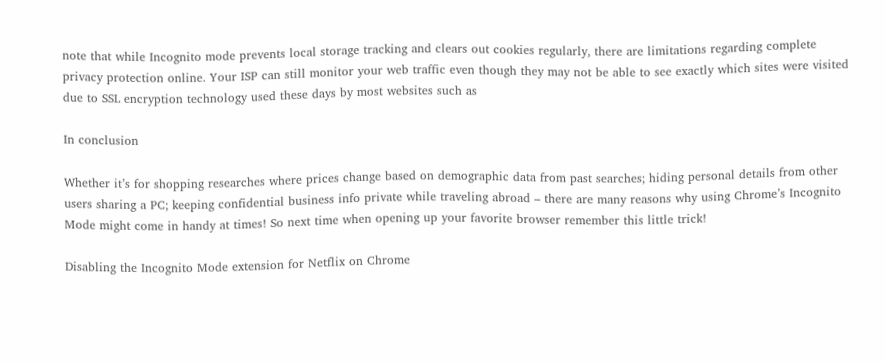note that while Incognito mode prevents local storage tracking and clears out cookies regularly, there are limitations regarding complete privacy protection online. Your ISP can still monitor your web traffic even though they may not be able to see exactly which sites were visited due to SSL encryption technology used these days by most websites such as

In conclusion

Whether it’s for shopping researches where prices change based on demographic data from past searches; hiding personal details from other users sharing a PC; keeping confidential business info private while traveling abroad – there are many reasons why using Chrome’s Incognito Mode might come in handy at times! So next time when opening up your favorite browser remember this little trick!

Disabling the Incognito Mode extension for Netflix on Chrome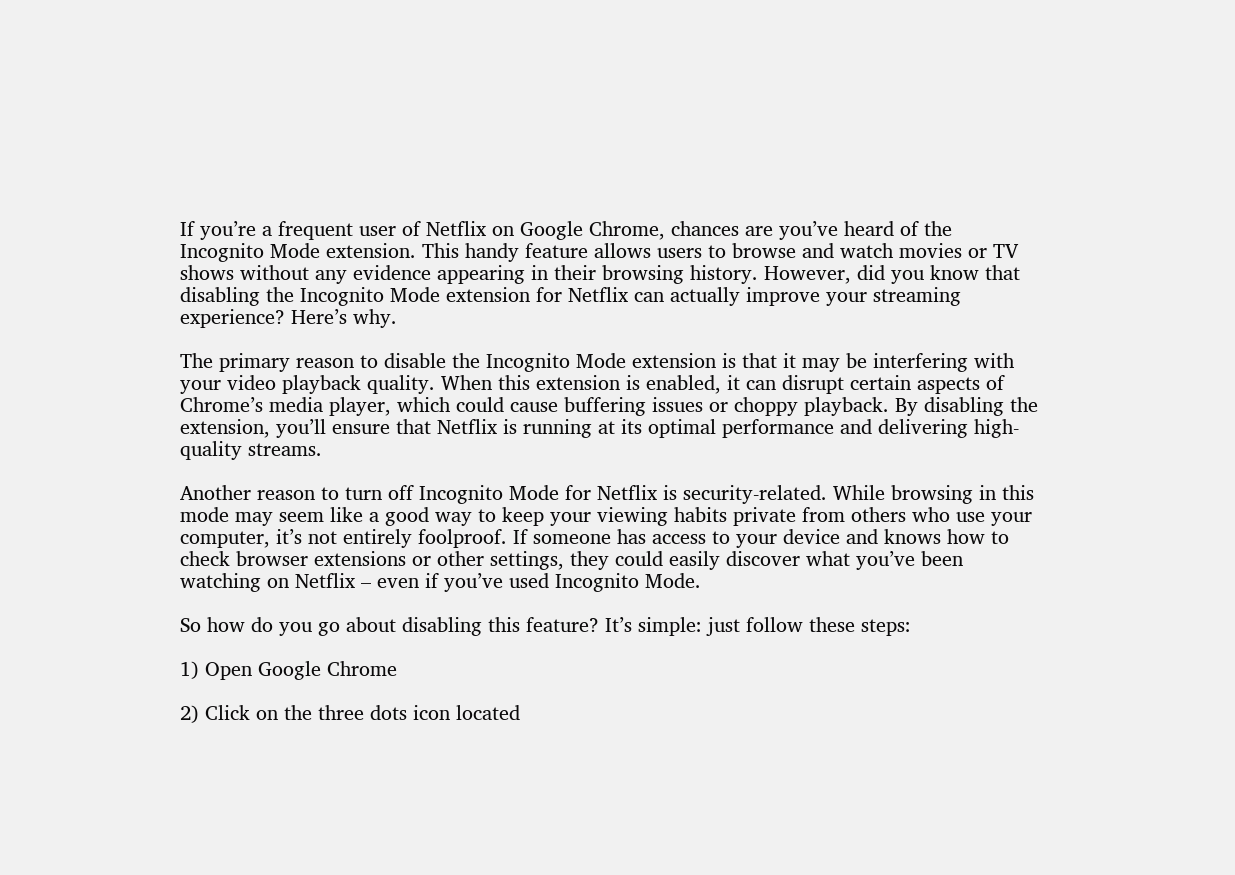If you’re a frequent user of Netflix on Google Chrome, chances are you’ve heard of the Incognito Mode extension. This handy feature allows users to browse and watch movies or TV shows without any evidence appearing in their browsing history. However, did you know that disabling the Incognito Mode extension for Netflix can actually improve your streaming experience? Here’s why.

The primary reason to disable the Incognito Mode extension is that it may be interfering with your video playback quality. When this extension is enabled, it can disrupt certain aspects of Chrome’s media player, which could cause buffering issues or choppy playback. By disabling the extension, you’ll ensure that Netflix is running at its optimal performance and delivering high-quality streams.

Another reason to turn off Incognito Mode for Netflix is security-related. While browsing in this mode may seem like a good way to keep your viewing habits private from others who use your computer, it’s not entirely foolproof. If someone has access to your device and knows how to check browser extensions or other settings, they could easily discover what you’ve been watching on Netflix – even if you’ve used Incognito Mode.

So how do you go about disabling this feature? It’s simple: just follow these steps:

1) Open Google Chrome

2) Click on the three dots icon located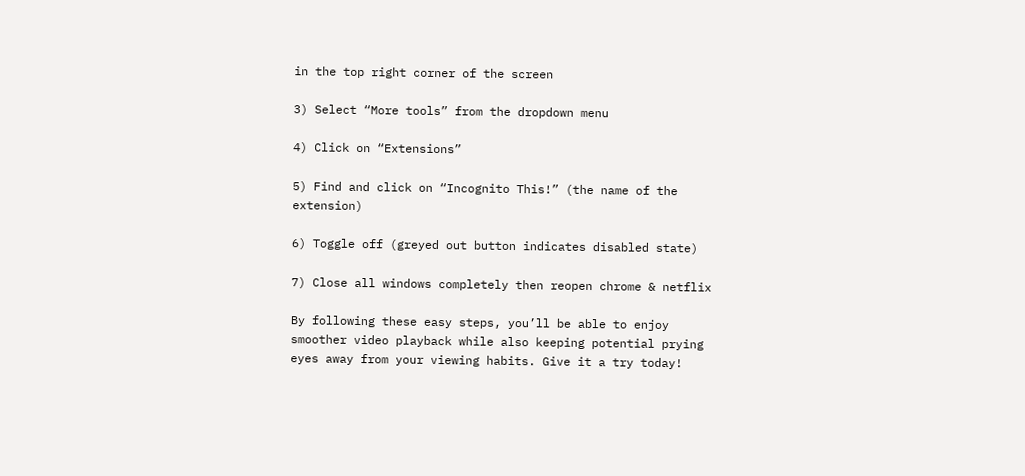in the top right corner of the screen

3) Select “More tools” from the dropdown menu

4) Click on “Extensions”

5) Find and click on “Incognito This!” (the name of the extension)

6) Toggle off (greyed out button indicates disabled state)

7) Close all windows completely then reopen chrome & netflix

By following these easy steps, you’ll be able to enjoy smoother video playback while also keeping potential prying eyes away from your viewing habits. Give it a try today!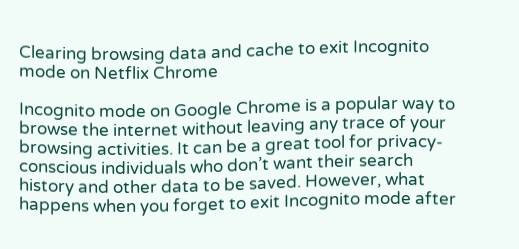Clearing browsing data and cache to exit Incognito mode on Netflix Chrome

Incognito mode on Google Chrome is a popular way to browse the internet without leaving any trace of your browsing activities. It can be a great tool for privacy-conscious individuals who don’t want their search history and other data to be saved. However, what happens when you forget to exit Incognito mode after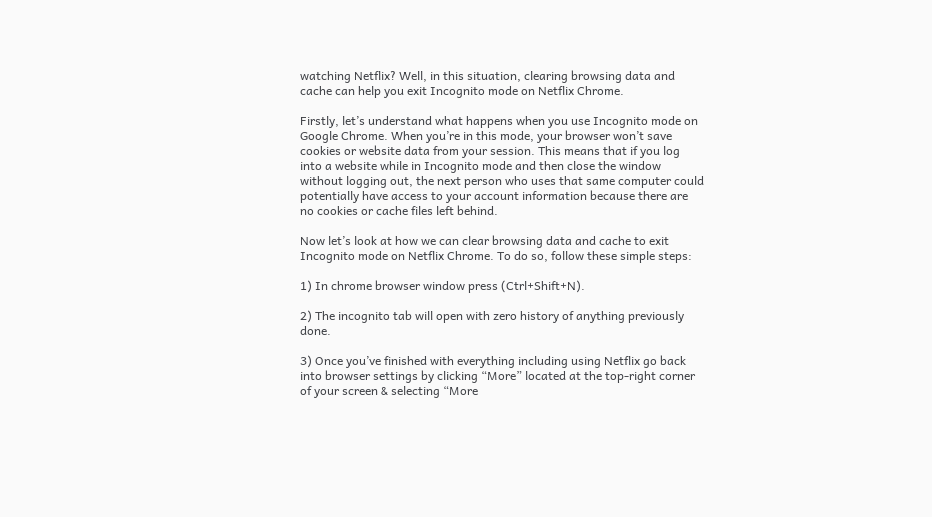watching Netflix? Well, in this situation, clearing browsing data and cache can help you exit Incognito mode on Netflix Chrome.

Firstly, let’s understand what happens when you use Incognito mode on Google Chrome. When you’re in this mode, your browser won’t save cookies or website data from your session. This means that if you log into a website while in Incognito mode and then close the window without logging out, the next person who uses that same computer could potentially have access to your account information because there are no cookies or cache files left behind.

Now let’s look at how we can clear browsing data and cache to exit Incognito mode on Netflix Chrome. To do so, follow these simple steps:

1) In chrome browser window press (Ctrl+Shift+N).

2) The incognito tab will open with zero history of anything previously done.

3) Once you’ve finished with everything including using Netflix go back into browser settings by clicking “More” located at the top-right corner of your screen & selecting “More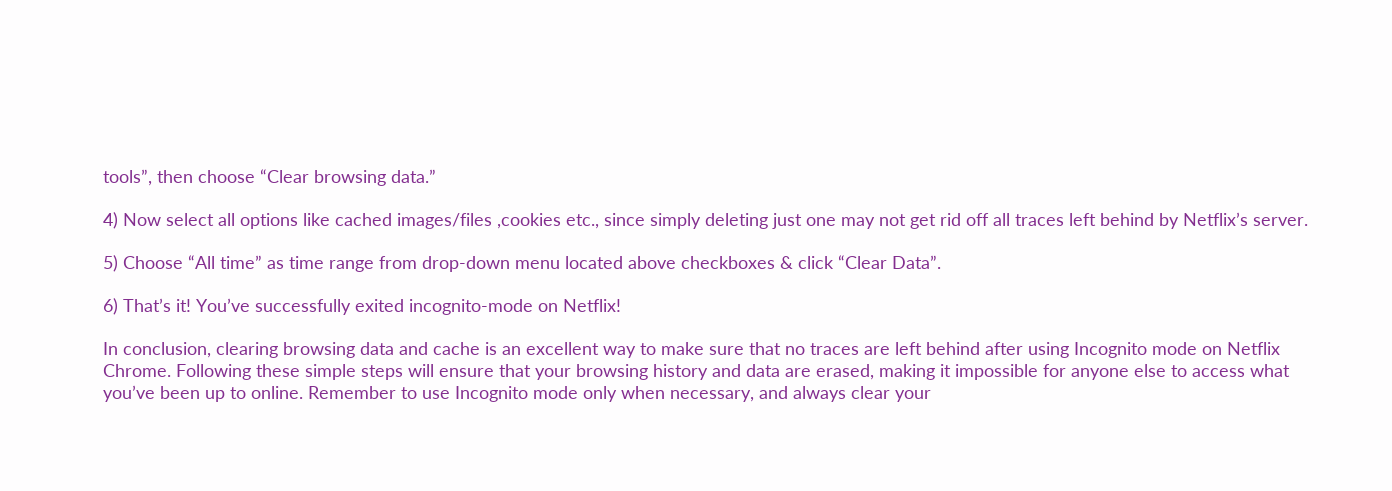tools”, then choose “Clear browsing data.”

4) Now select all options like cached images/files ,cookies etc., since simply deleting just one may not get rid off all traces left behind by Netflix’s server.

5) Choose “All time” as time range from drop-down menu located above checkboxes & click “Clear Data”.

6) That’s it! You’ve successfully exited incognito-mode on Netflix!

In conclusion, clearing browsing data and cache is an excellent way to make sure that no traces are left behind after using Incognito mode on Netflix Chrome. Following these simple steps will ensure that your browsing history and data are erased, making it impossible for anyone else to access what you’ve been up to online. Remember to use Incognito mode only when necessary, and always clear your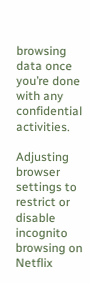browsing data once you’re done with any confidential activities.

Adjusting browser settings to restrict or disable incognito browsing on Netflix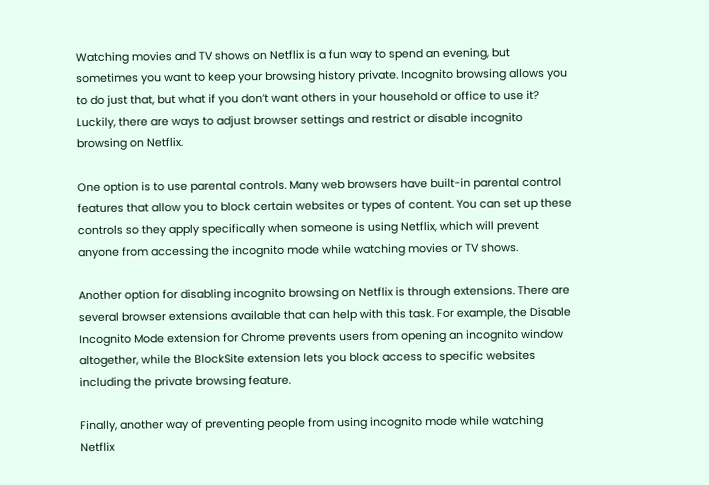Watching movies and TV shows on Netflix is a fun way to spend an evening, but sometimes you want to keep your browsing history private. Incognito browsing allows you to do just that, but what if you don’t want others in your household or office to use it? Luckily, there are ways to adjust browser settings and restrict or disable incognito browsing on Netflix.

One option is to use parental controls. Many web browsers have built-in parental control features that allow you to block certain websites or types of content. You can set up these controls so they apply specifically when someone is using Netflix, which will prevent anyone from accessing the incognito mode while watching movies or TV shows.

Another option for disabling incognito browsing on Netflix is through extensions. There are several browser extensions available that can help with this task. For example, the Disable Incognito Mode extension for Chrome prevents users from opening an incognito window altogether, while the BlockSite extension lets you block access to specific websites including the private browsing feature.

Finally, another way of preventing people from using incognito mode while watching Netflix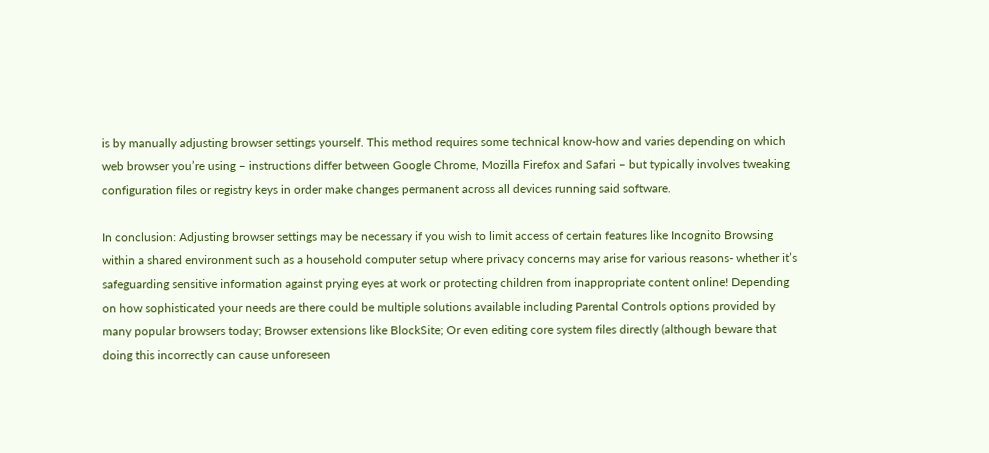is by manually adjusting browser settings yourself. This method requires some technical know-how and varies depending on which web browser you’re using – instructions differ between Google Chrome, Mozilla Firefox and Safari – but typically involves tweaking configuration files or registry keys in order make changes permanent across all devices running said software.

In conclusion: Adjusting browser settings may be necessary if you wish to limit access of certain features like Incognito Browsing within a shared environment such as a household computer setup where privacy concerns may arise for various reasons- whether it’s safeguarding sensitive information against prying eyes at work or protecting children from inappropriate content online! Depending on how sophisticated your needs are there could be multiple solutions available including Parental Controls options provided by many popular browsers today; Browser extensions like BlockSite; Or even editing core system files directly (although beware that doing this incorrectly can cause unforeseen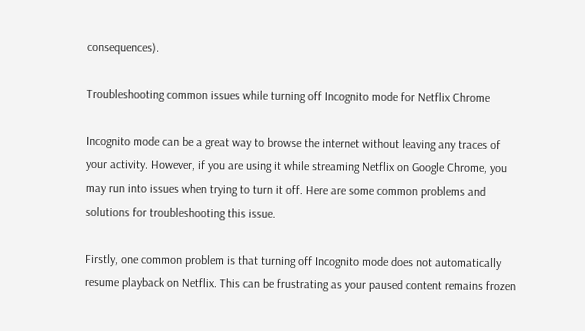consequences).

Troubleshooting common issues while turning off Incognito mode for Netflix Chrome

Incognito mode can be a great way to browse the internet without leaving any traces of your activity. However, if you are using it while streaming Netflix on Google Chrome, you may run into issues when trying to turn it off. Here are some common problems and solutions for troubleshooting this issue.

Firstly, one common problem is that turning off Incognito mode does not automatically resume playback on Netflix. This can be frustrating as your paused content remains frozen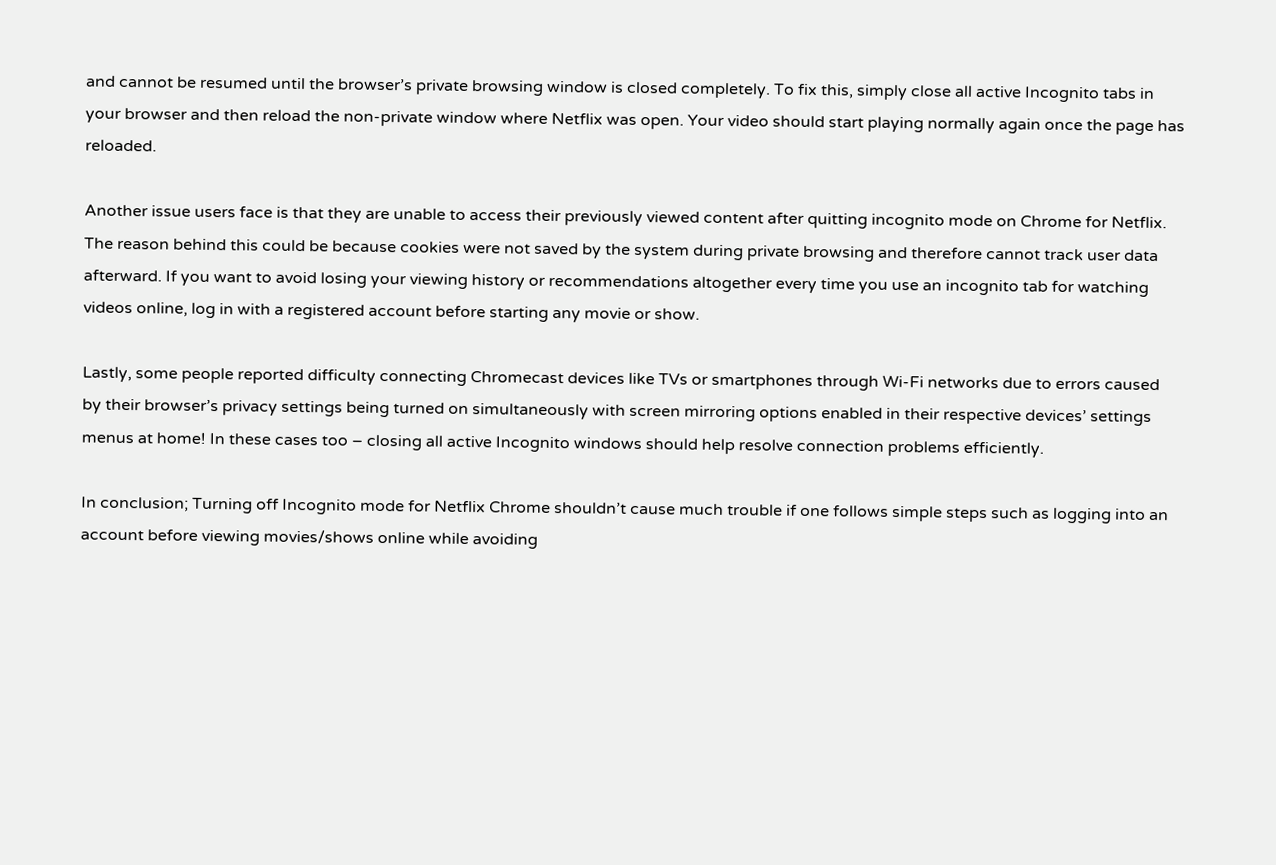and cannot be resumed until the browser’s private browsing window is closed completely. To fix this, simply close all active Incognito tabs in your browser and then reload the non-private window where Netflix was open. Your video should start playing normally again once the page has reloaded.

Another issue users face is that they are unable to access their previously viewed content after quitting incognito mode on Chrome for Netflix. The reason behind this could be because cookies were not saved by the system during private browsing and therefore cannot track user data afterward. If you want to avoid losing your viewing history or recommendations altogether every time you use an incognito tab for watching videos online, log in with a registered account before starting any movie or show.

Lastly, some people reported difficulty connecting Chromecast devices like TVs or smartphones through Wi-Fi networks due to errors caused by their browser’s privacy settings being turned on simultaneously with screen mirroring options enabled in their respective devices’ settings menus at home! In these cases too – closing all active Incognito windows should help resolve connection problems efficiently.

In conclusion; Turning off Incognito mode for Netflix Chrome shouldn’t cause much trouble if one follows simple steps such as logging into an account before viewing movies/shows online while avoiding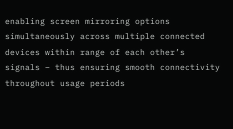enabling screen mirroring options simultaneously across multiple connected devices within range of each other’s signals – thus ensuring smooth connectivity throughout usage periods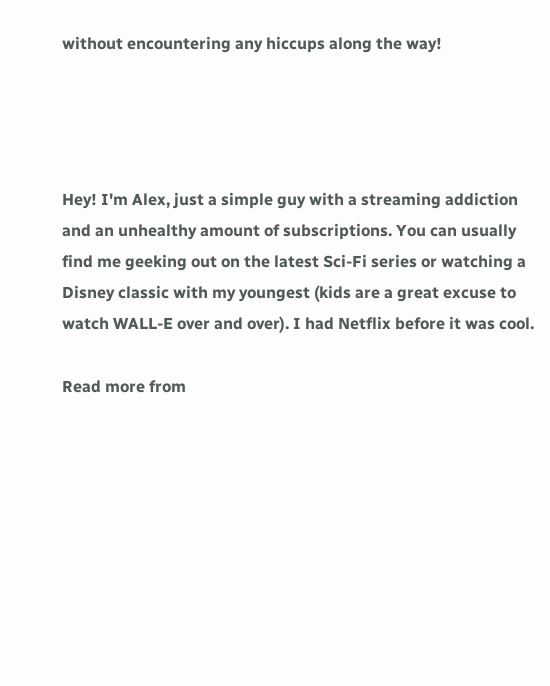without encountering any hiccups along the way!




Hey! I'm Alex, just a simple guy with a streaming addiction and an unhealthy amount of subscriptions. You can usually find me geeking out on the latest Sci-Fi series or watching a Disney classic with my youngest (kids are a great excuse to watch WALL-E over and over). I had Netflix before it was cool.

Read more from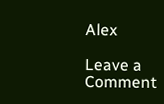Alex

Leave a Comment